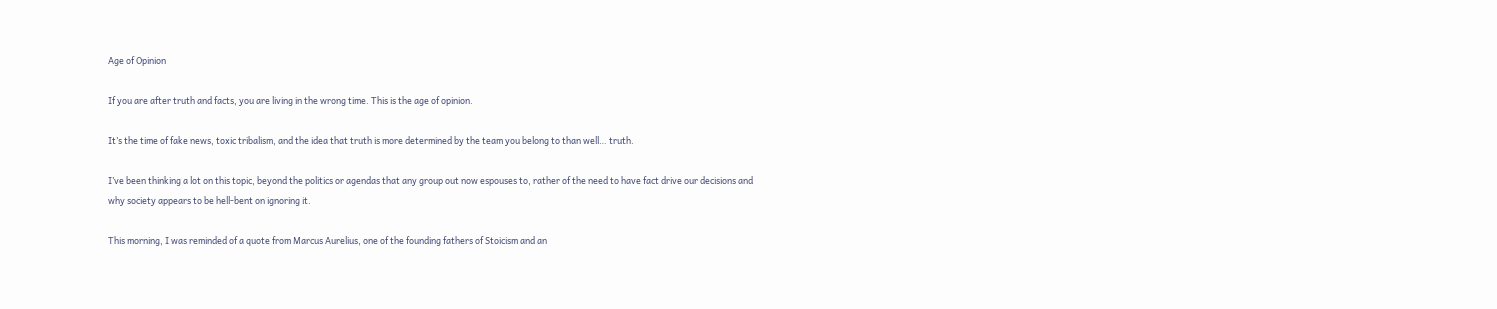Age of Opinion

If you are after truth and facts, you are living in the wrong time. This is the age of opinion.

It’s the time of fake news, toxic tribalism, and the idea that truth is more determined by the team you belong to than well… truth.

I’ve been thinking a lot on this topic, beyond the politics or agendas that any group out now espouses to, rather of the need to have fact drive our decisions and why society appears to be hell-bent on ignoring it.

This morning, I was reminded of a quote from Marcus Aurelius, one of the founding fathers of Stoicism and an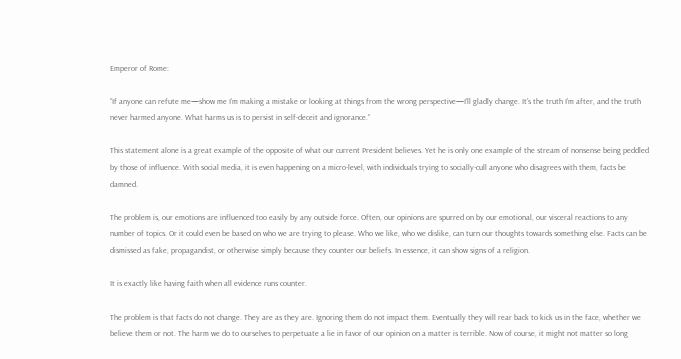Emperor of Rome:

“If anyone can refute me—show me I’m making a mistake or looking at things from the wrong perspective—I’ll gladly change. It’s the truth I’m after, and the truth never harmed anyone. What harms us is to persist in self-deceit and ignorance.”

This statement alone is a great example of the opposite of what our current President believes. Yet he is only one example of the stream of nonsense being peddled by those of influence. With social media, it is even happening on a micro-level, with individuals trying to socially-cull anyone who disagrees with them, facts be damned.

The problem is, our emotions are influenced too easily by any outside force. Often, our opinions are spurred on by our emotional, our visceral reactions to any number of topics. Or it could even be based on who we are trying to please. Who we like, who we dislike, can turn our thoughts towards something else. Facts can be dismissed as fake, propagandist, or otherwise simply because they counter our beliefs. In essence, it can show signs of a religion.

It is exactly like having faith when all evidence runs counter.

The problem is that facts do not change. They are as they are. Ignoring them do not impact them. Eventually they will rear back to kick us in the face, whether we believe them or not. The harm we do to ourselves to perpetuate a lie in favor of our opinion on a matter is terrible. Now of course, it might not matter so long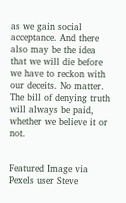as we gain social acceptance. And there also may be the idea that we will die before we have to reckon with our deceits. No matter. The bill of denying truth will always be paid, whether we believe it or not.


Featured Image via Pexels user Steve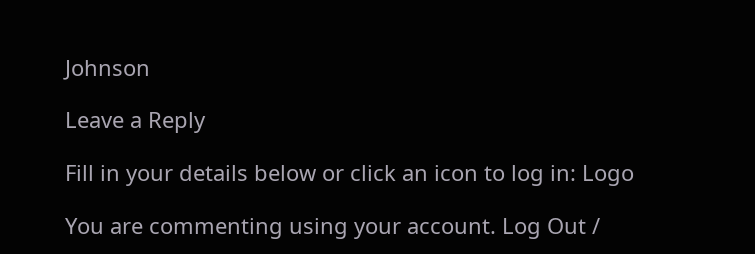Johnson

Leave a Reply

Fill in your details below or click an icon to log in: Logo

You are commenting using your account. Log Out /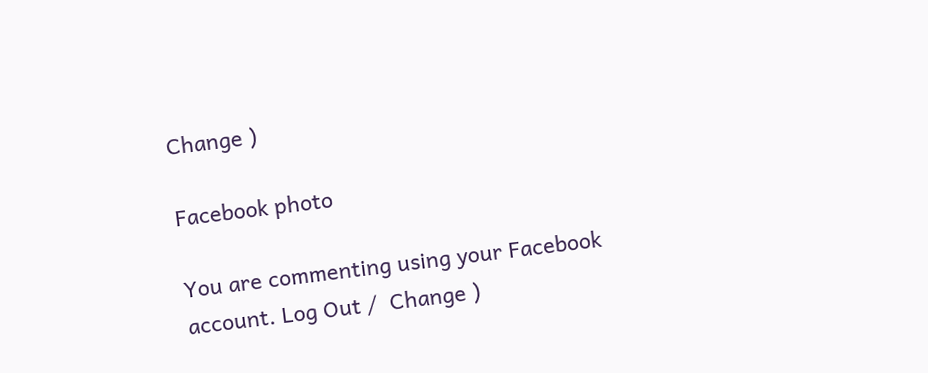Change )

Facebook photo

You are commenting using your Facebook account. Log Out /  Change )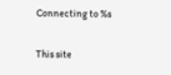Connecting to %s

This site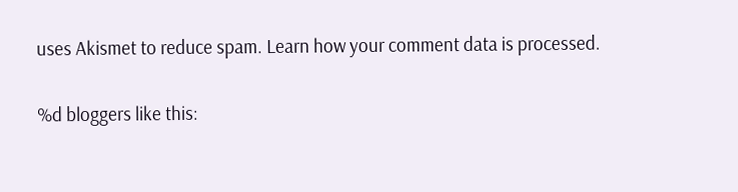uses Akismet to reduce spam. Learn how your comment data is processed.

%d bloggers like this: